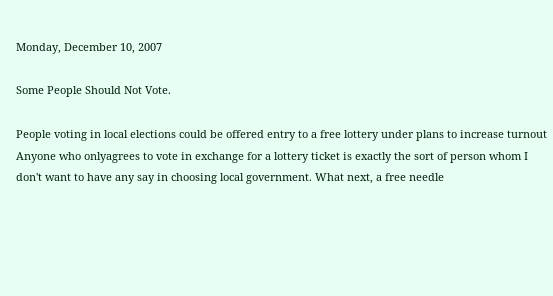Monday, December 10, 2007

Some People Should Not Vote.

People voting in local elections could be offered entry to a free lottery under plans to increase turnout
Anyone who onlyagrees to vote in exchange for a lottery ticket is exactly the sort of person whom I don't want to have any say in choosing local government. What next, a free needle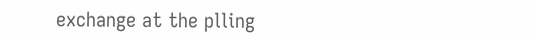exchange at the plling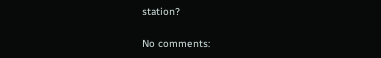station?

No comments: